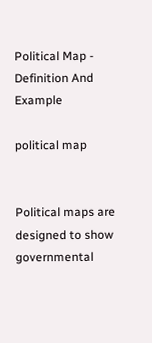Political Map - Definition And Example

political map


Political maps are designed to show governmental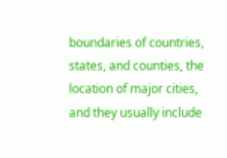boundaries of countries, states, and counties, the location of major cities, and they usually include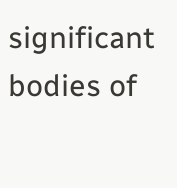significant bodies of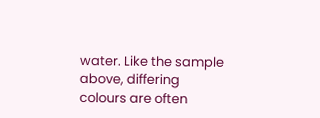water. Like the sample above, differing colours are often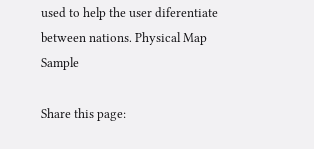used to help the user diferentiate between nations. Physical Map Sample

Share this page: